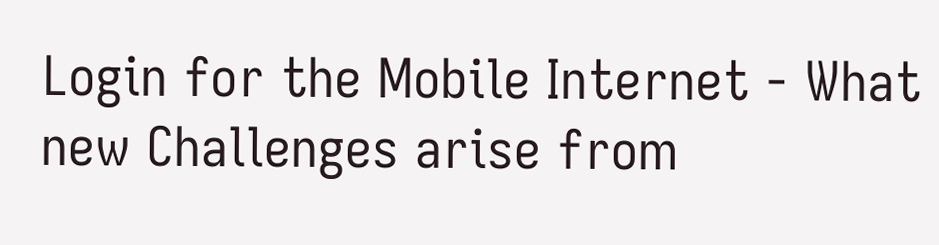Login for the Mobile Internet - What new Challenges arise from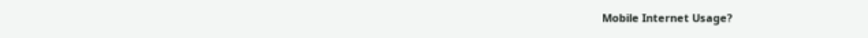Mobile Internet Usage?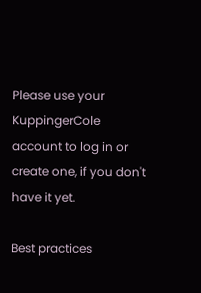Please use your KuppingerCole account to log in or create one, if you don't have it yet.

Best practices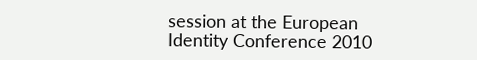session at the European Identity Conference 2010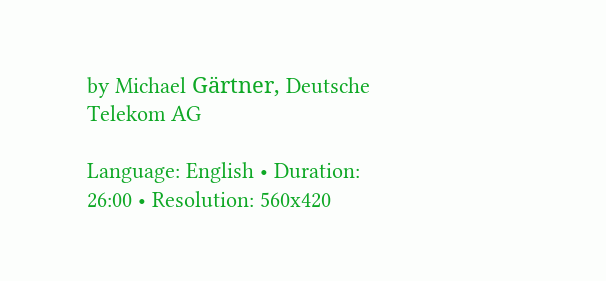by Michael Gärtner, Deutsche Telekom AG

Language: English • Duration: 26:00 • Resolution: 560x420